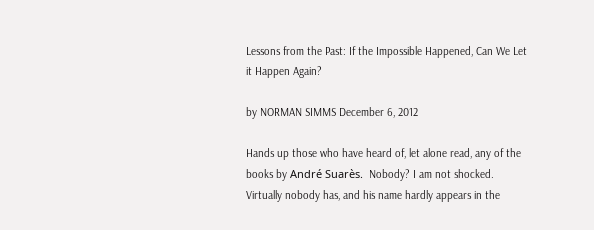Lessons from the Past: If the Impossible Happened, Can We Let it Happen Again?

by NORMAN SIMMS December 6, 2012

Hands up those who have heard of, let alone read, any of the books by André Suarès.  Nobody? I am not shocked.  Virtually nobody has, and his name hardly appears in the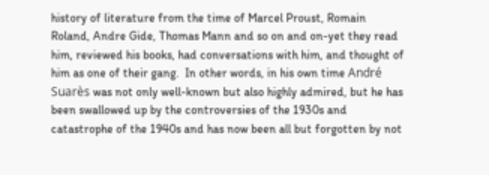history of literature from the time of Marcel Proust, Romain Roland, Andre Gide, Thomas Mann and so on and on-yet they read him, reviewed his books, had conversations with him, and thought of him as one of their gang.  In other words, in his own time André Suarès was not only well-known but also highly admired, but he has been swallowed up by the controversies of the 1930s and catastrophe of the 1940s and has now been all but forgotten by not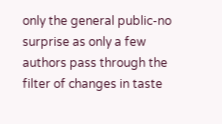only the general public-no surprise as only a few authors pass through the filter of changes in taste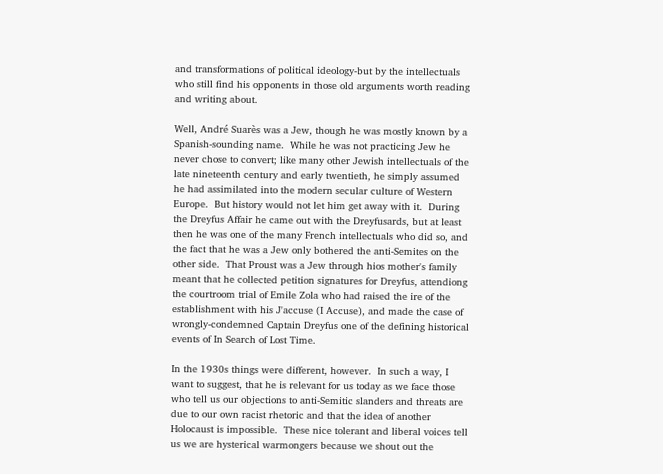and transformations of political ideology-but by the intellectuals who still find his opponents in those old arguments worth reading and writing about.

Well, André Suarès was a Jew, though he was mostly known by a Spanish-sounding name.  While he was not practicing Jew he never chose to convert; like many other Jewish intellectuals of the late nineteenth century and early twentieth, he simply assumed he had assimilated into the modern secular culture of Western Europe.  But history would not let him get away with it.  During the Dreyfus Affair he came out with the Dreyfusards, but at least then he was one of the many French intellectuals who did so, and the fact that he was a Jew only bothered the anti-Semites on the other side.  That Proust was a Jew through hios mother's family meant that he collected petition signatures for Dreyfus, attendiong the courtroom trial of Emile Zola who had raised the ire of the establishment with his J'accuse (I Accuse), and made the case of wrongly-condemned Captain Dreyfus one of the defining historical events of In Search of Lost Time.

In the 1930s things were different, however.  In such a way, I want to suggest, that he is relevant for us today as we face those who tell us our objections to anti-Semitic slanders and threats are due to our own racist rhetoric and that the idea of another Holocaust is impossible.  These nice tolerant and liberal voices tell us we are hysterical warmongers because we shout out the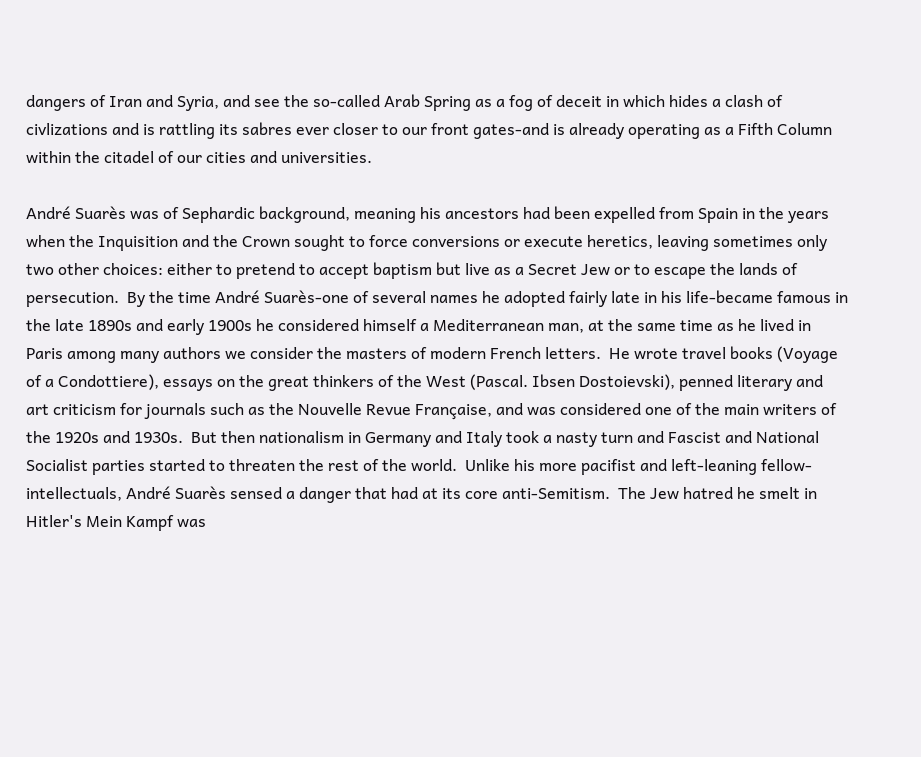dangers of Iran and Syria, and see the so-called Arab Spring as a fog of deceit in which hides a clash of civlizations and is rattling its sabres ever closer to our front gates-and is already operating as a Fifth Column within the citadel of our cities and universities.

André Suarès was of Sephardic background, meaning his ancestors had been expelled from Spain in the years when the Inquisition and the Crown sought to force conversions or execute heretics, leaving sometimes only two other choices: either to pretend to accept baptism but live as a Secret Jew or to escape the lands of persecution.  By the time André Suarès-one of several names he adopted fairly late in his life-became famous in the late 1890s and early 1900s he considered himself a Mediterranean man, at the same time as he lived in Paris among many authors we consider the masters of modern French letters.  He wrote travel books (Voyage of a Condottiere), essays on the great thinkers of the West (Pascal. Ibsen Dostoievski), penned literary and art criticism for journals such as the Nouvelle Revue Française, and was considered one of the main writers of the 1920s and 1930s.  But then nationalism in Germany and Italy took a nasty turn and Fascist and National Socialist parties started to threaten the rest of the world.  Unlike his more pacifist and left-leaning fellow-intellectuals, André Suarès sensed a danger that had at its core anti-Semitism.  The Jew hatred he smelt in Hitler's Mein Kampf was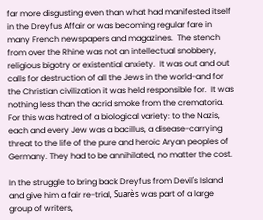far more disgusting even than what had manifested itself in the Dreyfus Affair or was becoming regular fare in many French newspapers and magazines.  The stench from over the Rhine was not an intellectual snobbery, religious bigotry or existential anxiety.  It was out and out calls for destruction of all the Jews in the world-and for the Christian civilization it was held responsible for.  It was nothing less than the acrid smoke from the crematoria.  For this was hatred of a biological variety: to the Nazis, each and every Jew was a bacillus, a disease-carrying threat to the life of the pure and heroic Aryan peoples of Germany. They had to be annihilated, no matter the cost.

In the struggle to bring back Dreyfus from Devil's Island and give him a fair re-trial, Suarès was part of a large group of writers,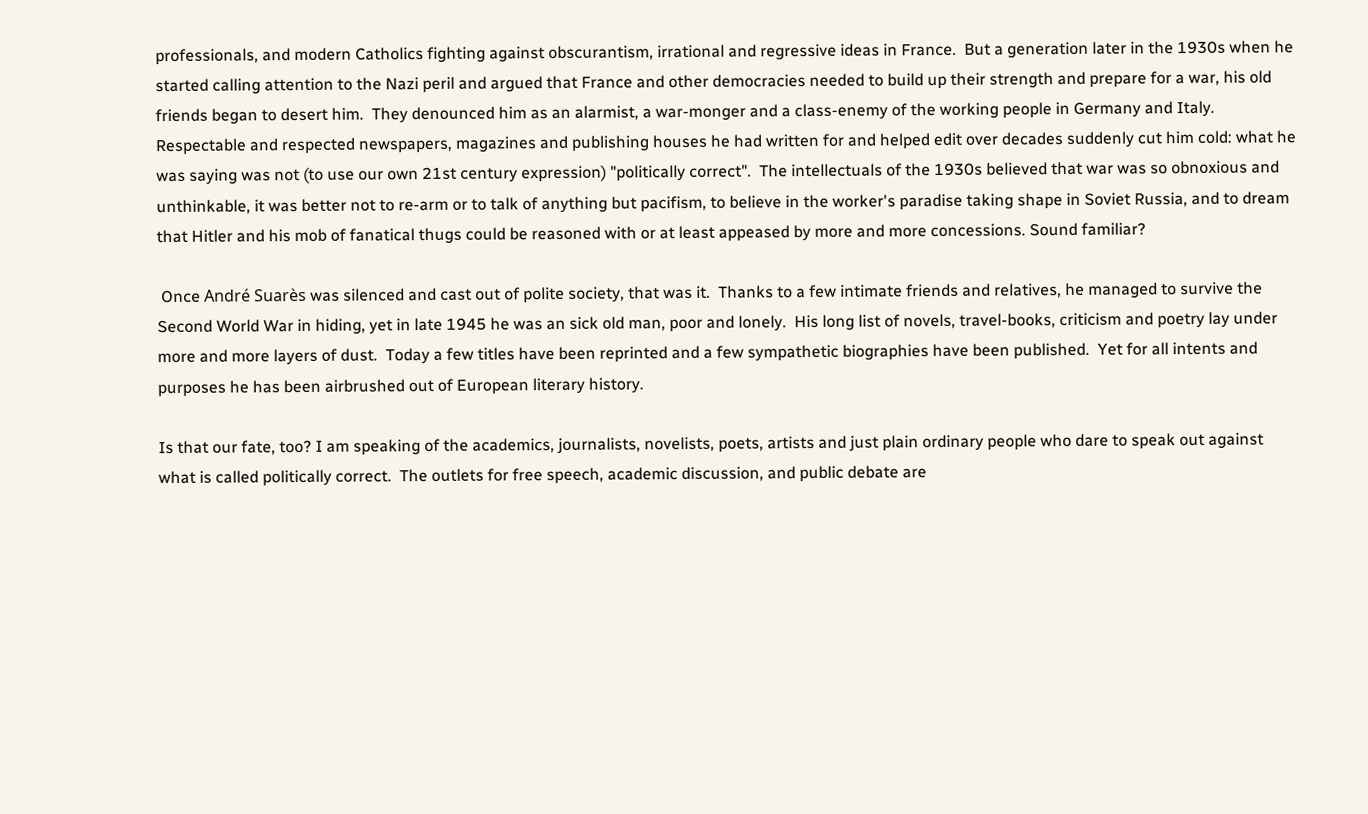professionals, and modern Catholics fighting against obscurantism, irrational and regressive ideas in France.  But a generation later in the 1930s when he started calling attention to the Nazi peril and argued that France and other democracies needed to build up their strength and prepare for a war, his old friends began to desert him.  They denounced him as an alarmist, a war-monger and a class-enemy of the working people in Germany and Italy.  Respectable and respected newspapers, magazines and publishing houses he had written for and helped edit over decades suddenly cut him cold: what he was saying was not (to use our own 21st century expression) "politically correct".  The intellectuals of the 1930s believed that war was so obnoxious and unthinkable, it was better not to re-arm or to talk of anything but pacifism, to believe in the worker's paradise taking shape in Soviet Russia, and to dream that Hitler and his mob of fanatical thugs could be reasoned with or at least appeased by more and more concessions. Sound familiar?

 Once André Suarès was silenced and cast out of polite society, that was it.  Thanks to a few intimate friends and relatives, he managed to survive the Second World War in hiding, yet in late 1945 he was an sick old man, poor and lonely.  His long list of novels, travel-books, criticism and poetry lay under more and more layers of dust.  Today a few titles have been reprinted and a few sympathetic biographies have been published.  Yet for all intents and purposes he has been airbrushed out of European literary history.

Is that our fate, too? I am speaking of the academics, journalists, novelists, poets, artists and just plain ordinary people who dare to speak out against what is called politically correct.  The outlets for free speech, academic discussion, and public debate are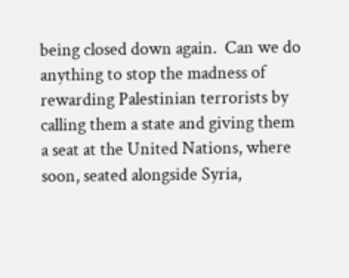being closed down again.  Can we do anything to stop the madness of rewarding Palestinian terrorists by calling them a state and giving them a seat at the United Nations, where  soon, seated alongside Syria,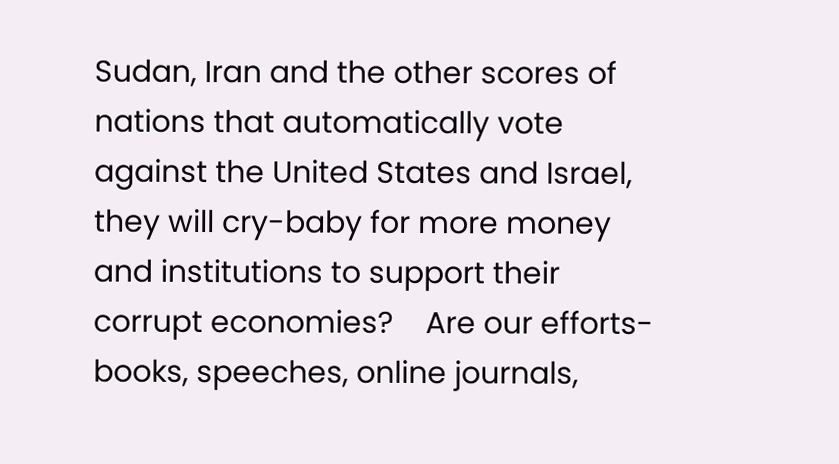Sudan, Iran and the other scores of nations that automatically vote against the United States and Israel, they will cry-baby for more money and institutions to support their corrupt economies?    Are our efforts-books, speeches, online journals,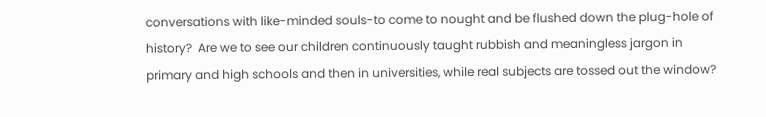conversations with like-minded souls-to come to nought and be flushed down the plug-hole of history?  Are we to see our children continuously taught rubbish and meaningless jargon in primary and high schools and then in universities, while real subjects are tossed out the window?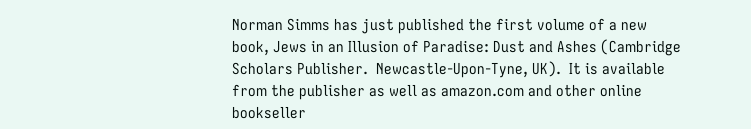Norman Simms has just published the first volume of a new book, Jews in an Illusion of Paradise: Dust and Ashes (Cambridge Scholars Publisher.  Newcastle-Upon-Tyne, UK).  It is available from the publisher as well as amazon.com and other online bookseller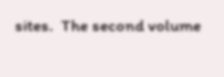sites.  The second volume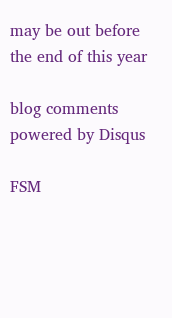may be out before the end of this year

blog comments powered by Disqus

FSM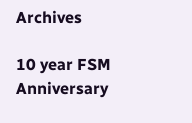Archives

10 year FSM Anniversary